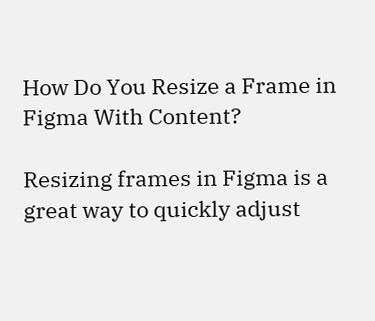How Do You Resize a Frame in Figma With Content?

Resizing frames in Figma is a great way to quickly adjust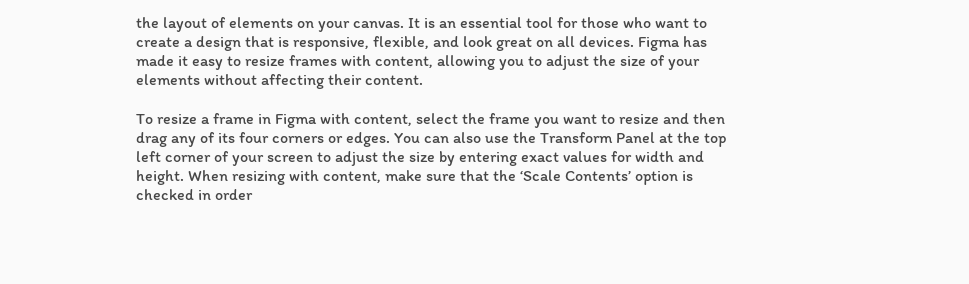the layout of elements on your canvas. It is an essential tool for those who want to create a design that is responsive, flexible, and look great on all devices. Figma has made it easy to resize frames with content, allowing you to adjust the size of your elements without affecting their content.

To resize a frame in Figma with content, select the frame you want to resize and then drag any of its four corners or edges. You can also use the Transform Panel at the top left corner of your screen to adjust the size by entering exact values for width and height. When resizing with content, make sure that the ‘Scale Contents’ option is checked in order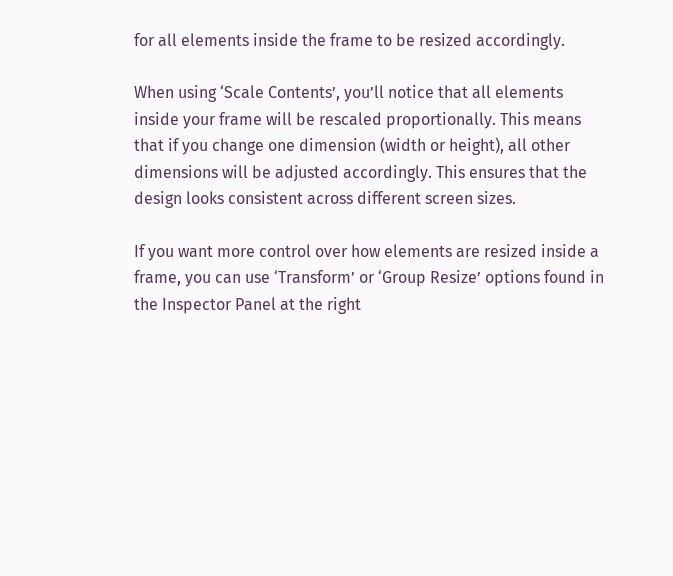for all elements inside the frame to be resized accordingly.

When using ‘Scale Contents’, you’ll notice that all elements inside your frame will be rescaled proportionally. This means that if you change one dimension (width or height), all other dimensions will be adjusted accordingly. This ensures that the design looks consistent across different screen sizes.

If you want more control over how elements are resized inside a frame, you can use ‘Transform’ or ‘Group Resize’ options found in the Inspector Panel at the right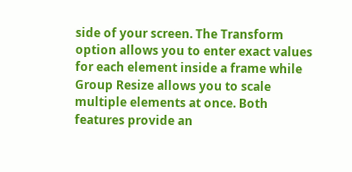side of your screen. The Transform option allows you to enter exact values for each element inside a frame while Group Resize allows you to scale multiple elements at once. Both features provide an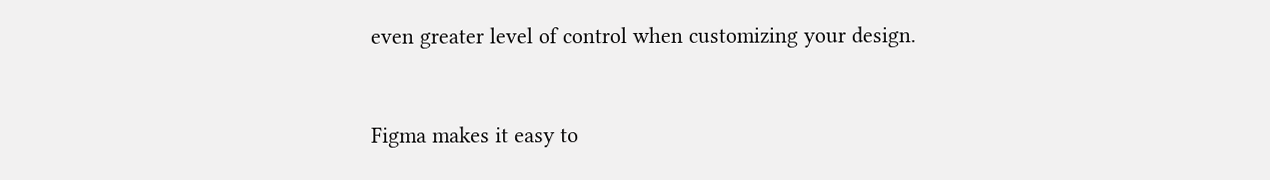even greater level of control when customizing your design.


Figma makes it easy to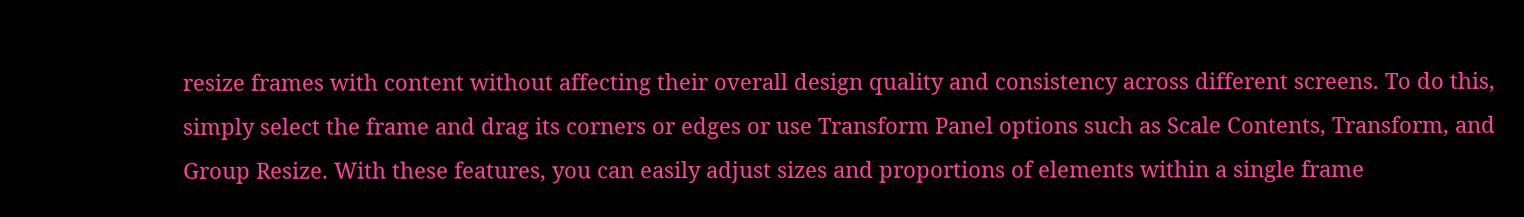resize frames with content without affecting their overall design quality and consistency across different screens. To do this, simply select the frame and drag its corners or edges or use Transform Panel options such as Scale Contents, Transform, and Group Resize. With these features, you can easily adjust sizes and proportions of elements within a single frame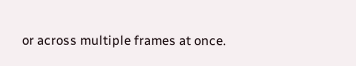or across multiple frames at once.